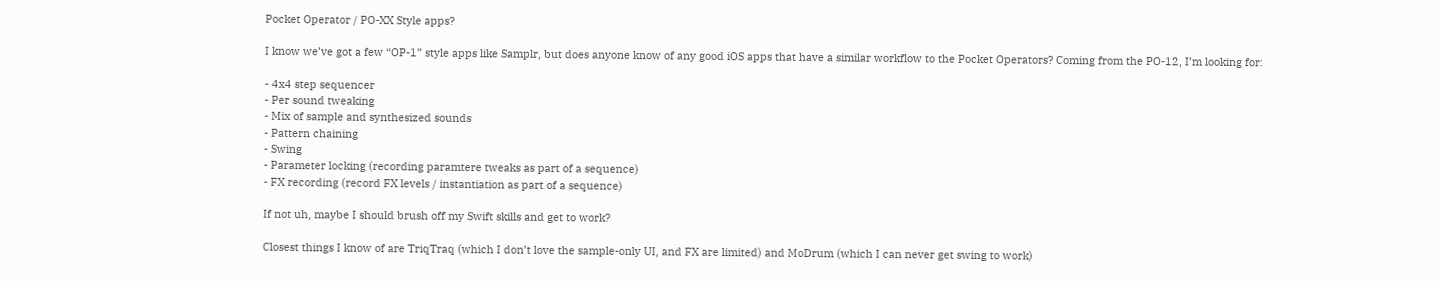Pocket Operator / PO-XX Style apps?

I know we’ve got a few “OP-1” style apps like Samplr, but does anyone know of any good iOS apps that have a similar workflow to the Pocket Operators? Coming from the PO-12, I’m looking for:

- 4x4 step sequencer
- Per sound tweaking
- Mix of sample and synthesized sounds
- Pattern chaining
- Swing
- Parameter locking (recording paramtere tweaks as part of a sequence)
- FX recording (record FX levels / instantiation as part of a sequence)

If not uh, maybe I should brush off my Swift skills and get to work?

Closest things I know of are TriqTraq (which I don’t love the sample-only UI, and FX are limited) and MoDrum (which I can never get swing to work)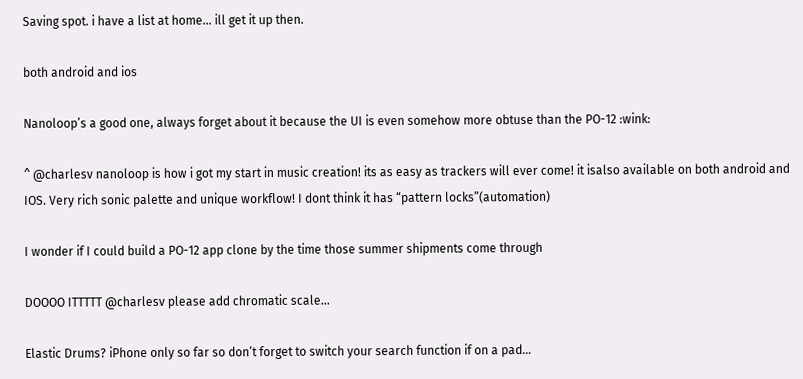Saving spot. i have a list at home… ill get it up then.

both android and ios

Nanoloop’s a good one, always forget about it because the UI is even somehow more obtuse than the PO-12 :wink:

^ @charlesv nanoloop is how i got my start in music creation! its as easy as trackers will ever come! it isalso available on both android and IOS. Very rich sonic palette and unique workflow! I dont think it has “pattern locks”(automation)

I wonder if I could build a PO-12 app clone by the time those summer shipments come through

DOOOO ITTTTT @charlesv please add chromatic scale…

Elastic Drums? iPhone only so far so don’t forget to switch your search function if on a pad…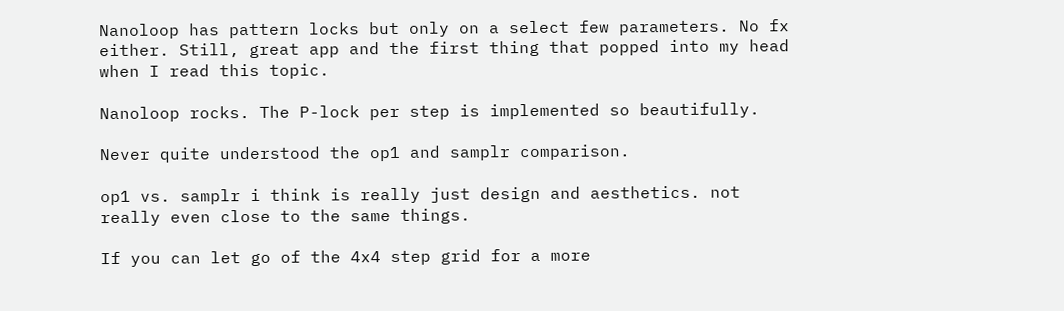Nanoloop has pattern locks but only on a select few parameters. No fx either. Still, great app and the first thing that popped into my head when I read this topic.

Nanoloop rocks. The P-lock per step is implemented so beautifully.

Never quite understood the op1 and samplr comparison.

op1 vs. samplr i think is really just design and aesthetics. not really even close to the same things.

If you can let go of the 4x4 step grid for a more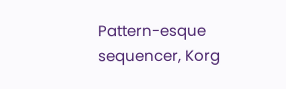Pattern-esque sequencer, Korg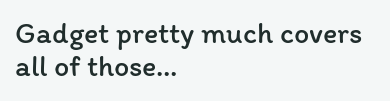Gadget pretty much covers all of those…